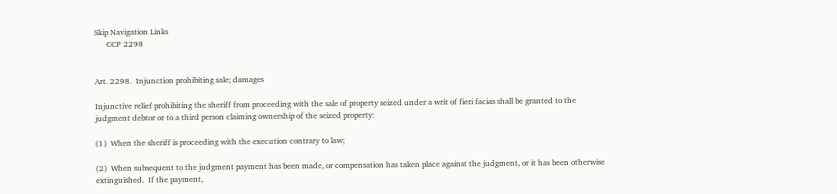Skip Navigation Links
      CCP 2298


Art. 2298.  Injunction prohibiting sale; damages

Injunctive relief prohibiting the sheriff from proceeding with the sale of property seized under a writ of fieri facias shall be granted to the judgment debtor or to a third person claiming ownership of the seized property:

(1)  When the sheriff is proceeding with the execution contrary to law;

(2)  When subsequent to the judgment payment has been made, or compensation has taken place against the judgment, or it has been otherwise extinguished.  If the payment,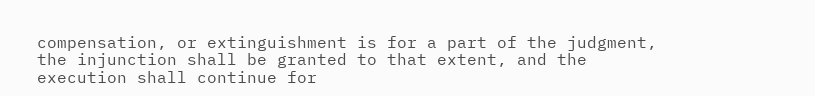compensation, or extinguishment is for a part of the judgment, the injunction shall be granted to that extent, and the execution shall continue for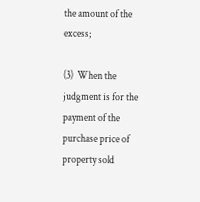the amount of the excess;

(3)  When the judgment is for the payment of the purchase price of property sold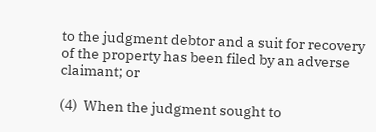to the judgment debtor and a suit for recovery of the property has been filed by an adverse claimant; or

(4)  When the judgment sought to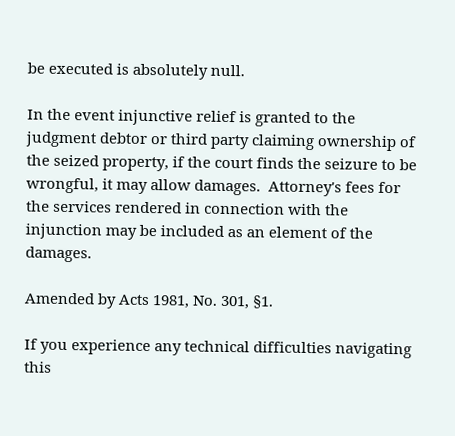be executed is absolutely null.

In the event injunctive relief is granted to the judgment debtor or third party claiming ownership of the seized property, if the court finds the seizure to be wrongful, it may allow damages.  Attorney's fees for the services rendered in connection with the injunction may be included as an element of the damages.

Amended by Acts 1981, No. 301, §1.

If you experience any technical difficulties navigating this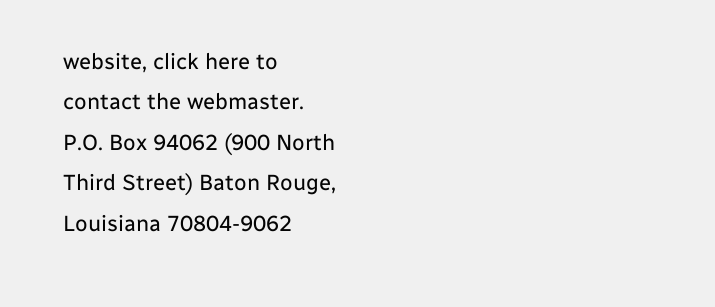website, click here to contact the webmaster.
P.O. Box 94062 (900 North Third Street) Baton Rouge, Louisiana 70804-9062